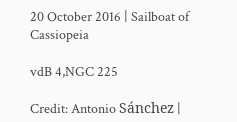20 October 2016 | Sailboat of Cassiopeia

vdB 4,NGC 225

Credit: Antonio Sánchez |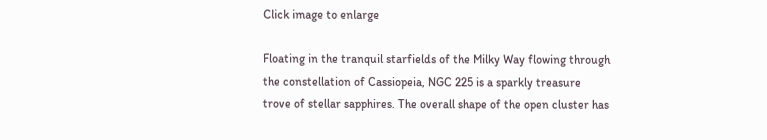Click image to enlarge

Floating in the tranquil starfields of the Milky Way flowing through the constellation of Cassiopeia, NGC 225 is a sparkly treasure trove of stellar sapphires. The overall shape of the open cluster has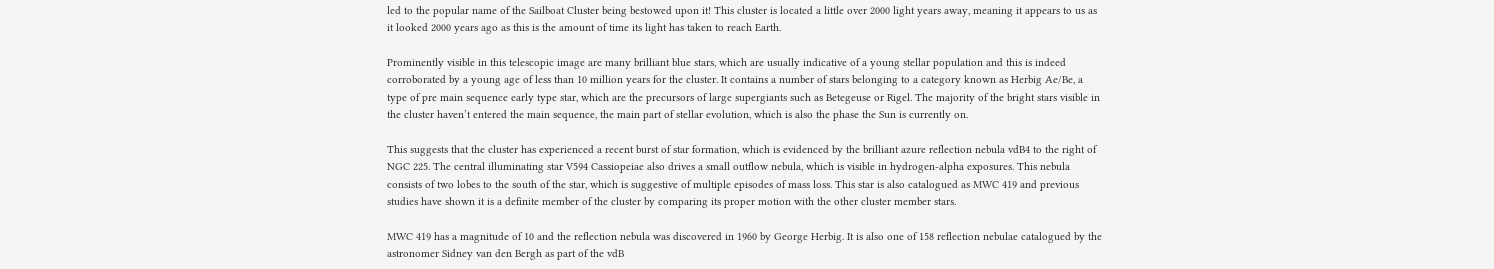led to the popular name of the Sailboat Cluster being bestowed upon it! This cluster is located a little over 2000 light years away, meaning it appears to us as it looked 2000 years ago as this is the amount of time its light has taken to reach Earth.

Prominently visible in this telescopic image are many brilliant blue stars, which are usually indicative of a young stellar population and this is indeed corroborated by a young age of less than 10 million years for the cluster. It contains a number of stars belonging to a category known as Herbig Ae/Be, a type of pre main sequence early type star, which are the precursors of large supergiants such as Betegeuse or Rigel. The majority of the bright stars visible in the cluster haven’t entered the main sequence, the main part of stellar evolution, which is also the phase the Sun is currently on.

This suggests that the cluster has experienced a recent burst of star formation, which is evidenced by the brilliant azure reflection nebula vdB4 to the right of NGC 225. The central illuminating star V594 Cassiopeiae also drives a small outflow nebula, which is visible in hydrogen-alpha exposures. This nebula consists of two lobes to the south of the star, which is suggestive of multiple episodes of mass loss. This star is also catalogued as MWC 419 and previous studies have shown it is a definite member of the cluster by comparing its proper motion with the other cluster member stars.

MWC 419 has a magnitude of 10 and the reflection nebula was discovered in 1960 by George Herbig. It is also one of 158 reflection nebulae catalogued by the astronomer Sidney van den Bergh as part of the vdB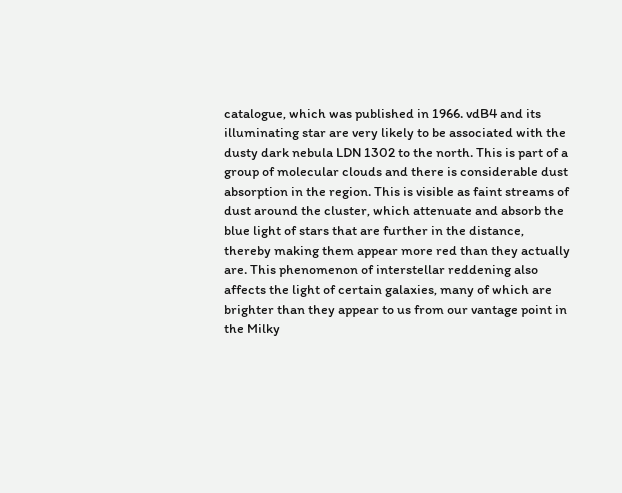catalogue, which was published in 1966. vdB4 and its illuminating star are very likely to be associated with the dusty dark nebula LDN 1302 to the north. This is part of a group of molecular clouds and there is considerable dust absorption in the region. This is visible as faint streams of dust around the cluster, which attenuate and absorb the blue light of stars that are further in the distance, thereby making them appear more red than they actually are. This phenomenon of interstellar reddening also affects the light of certain galaxies, many of which are brighter than they appear to us from our vantage point in the Milky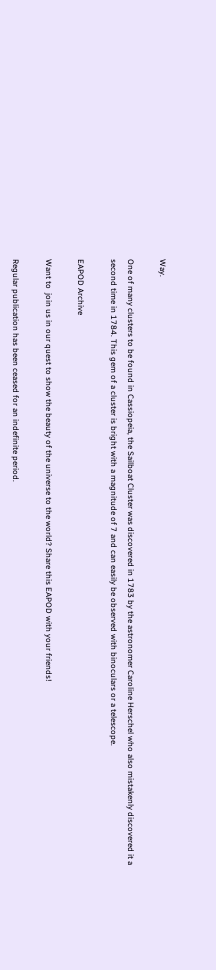Way.

One of many clusters to be found in Cassiopeia, the Sailboat Cluster was discovered in 1783 by the astronomer Caroline Herschel who also mistakenly discovered it a second time in 1784. This gem of a cluster is bright with a magnitude of 7 and can easily be observed with binoculars or a telescope.

EAPOD Archive

Want to  join us in our quest to show the beauty of the universe to the world? Share this EAPOD with your friends!

Regular publication has been ceased for an indefinite period.